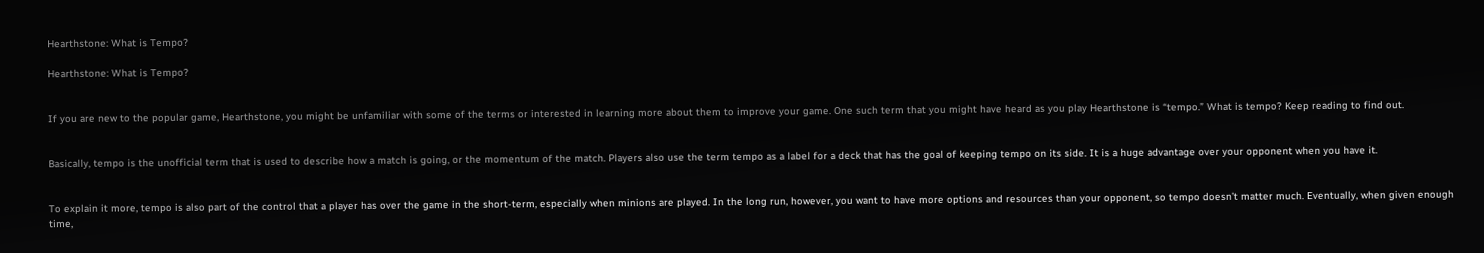Hearthstone: What is Tempo?

Hearthstone: What is Tempo?


If you are new to the popular game, Hearthstone, you might be unfamiliar with some of the terms or interested in learning more about them to improve your game. One such term that you might have heard as you play Hearthstone is “tempo.” What is tempo? Keep reading to find out.


Basically, tempo is the unofficial term that is used to describe how a match is going, or the momentum of the match. Players also use the term tempo as a label for a deck that has the goal of keeping tempo on its side. It is a huge advantage over your opponent when you have it.


To explain it more, tempo is also part of the control that a player has over the game in the short-term, especially when minions are played. In the long run, however, you want to have more options and resources than your opponent, so tempo doesn’t matter much. Eventually, when given enough time,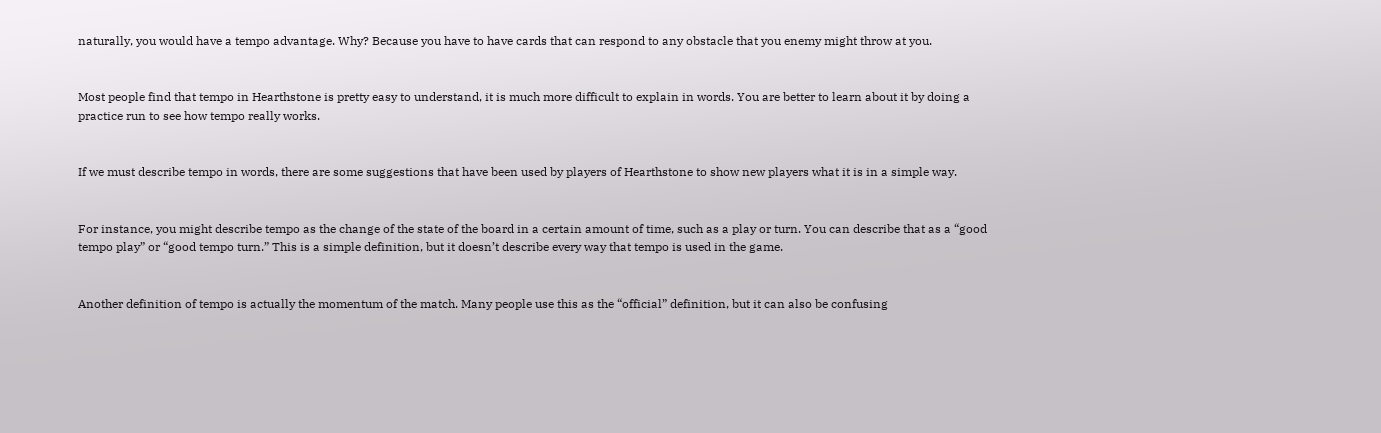naturally, you would have a tempo advantage. Why? Because you have to have cards that can respond to any obstacle that you enemy might throw at you.


Most people find that tempo in Hearthstone is pretty easy to understand, it is much more difficult to explain in words. You are better to learn about it by doing a practice run to see how tempo really works.


If we must describe tempo in words, there are some suggestions that have been used by players of Hearthstone to show new players what it is in a simple way.


For instance, you might describe tempo as the change of the state of the board in a certain amount of time, such as a play or turn. You can describe that as a “good tempo play” or “good tempo turn.” This is a simple definition, but it doesn’t describe every way that tempo is used in the game.


Another definition of tempo is actually the momentum of the match. Many people use this as the “official” definition, but it can also be confusing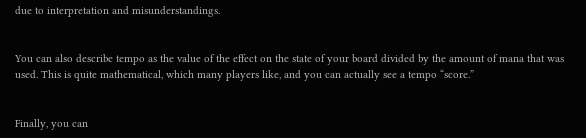due to interpretation and misunderstandings.


You can also describe tempo as the value of the effect on the state of your board divided by the amount of mana that was used. This is quite mathematical, which many players like, and you can actually see a tempo “score.”


Finally, you can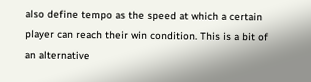also define tempo as the speed at which a certain player can reach their win condition. This is a bit of an alternative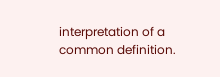interpretation of a common definition.